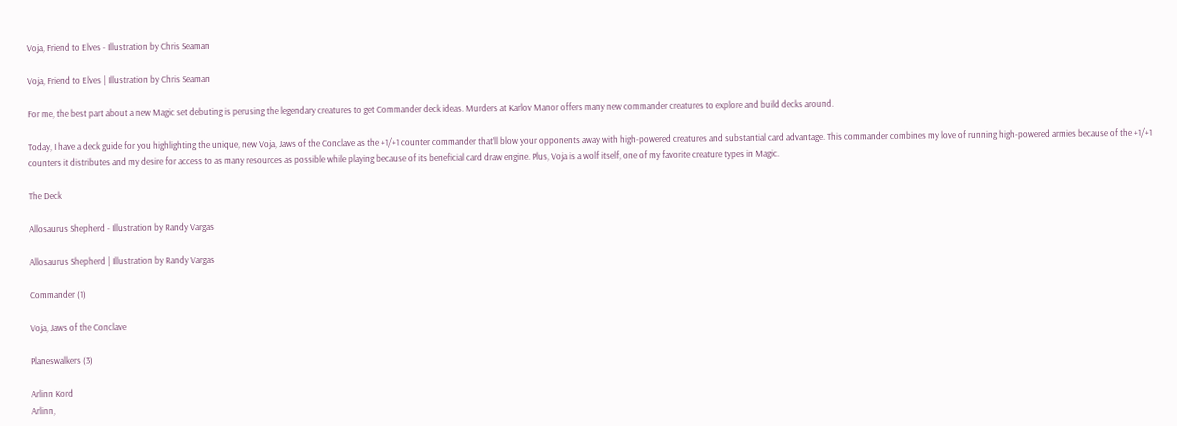Voja, Friend to Elves - Illustration by Chris Seaman

Voja, Friend to Elves | Illustration by Chris Seaman

For me, the best part about a new Magic set debuting is perusing the legendary creatures to get Commander deck ideas. Murders at Karlov Manor offers many new commander creatures to explore and build decks around.

Today, I have a deck guide for you highlighting the unique, new Voja, Jaws of the Conclave as the +1/+1 counter commander that’ll blow your opponents away with high-powered creatures and substantial card advantage. This commander combines my love of running high-powered armies because of the +1/+1 counters it distributes and my desire for access to as many resources as possible while playing because of its beneficial card draw engine. Plus, Voja is a wolf itself, one of my favorite creature types in Magic.

The Deck

Allosaurus Shepherd - Illustration by Randy Vargas

Allosaurus Shepherd | Illustration by Randy Vargas

Commander (1)

Voja, Jaws of the Conclave

Planeswalkers (3)

Arlinn Kord
Arlinn,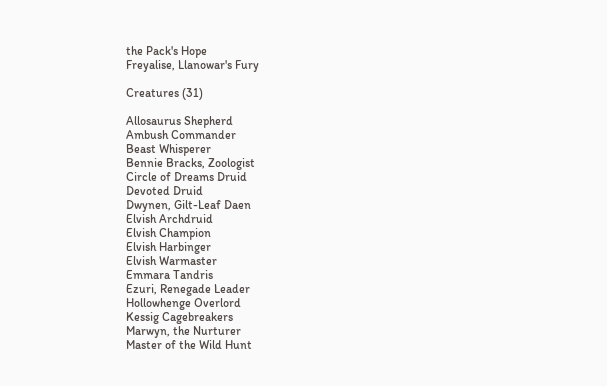the Pack's Hope
Freyalise, Llanowar's Fury

Creatures (31)

Allosaurus Shepherd
Ambush Commander
Beast Whisperer
Bennie Bracks, Zoologist
Circle of Dreams Druid
Devoted Druid
Dwynen, Gilt-Leaf Daen
Elvish Archdruid
Elvish Champion
Elvish Harbinger
Elvish Warmaster
Emmara Tandris
Ezuri, Renegade Leader
Hollowhenge Overlord
Kessig Cagebreakers
Marwyn, the Nurturer
Master of the Wild Hunt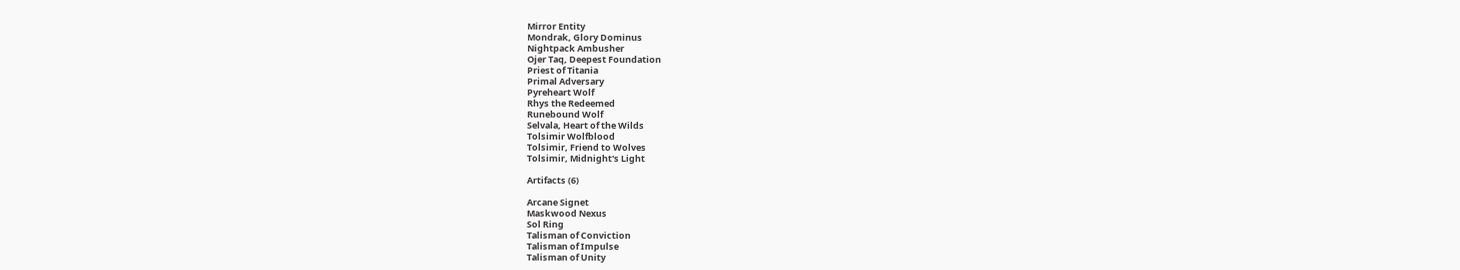Mirror Entity
Mondrak, Glory Dominus
Nightpack Ambusher
Ojer Taq, Deepest Foundation
Priest of Titania
Primal Adversary
Pyreheart Wolf
Rhys the Redeemed
Runebound Wolf
Selvala, Heart of the Wilds
Tolsimir Wolfblood
Tolsimir, Friend to Wolves
Tolsimir, Midnight's Light

Artifacts (6)

Arcane Signet
Maskwood Nexus
Sol Ring
Talisman of Conviction
Talisman of Impulse
Talisman of Unity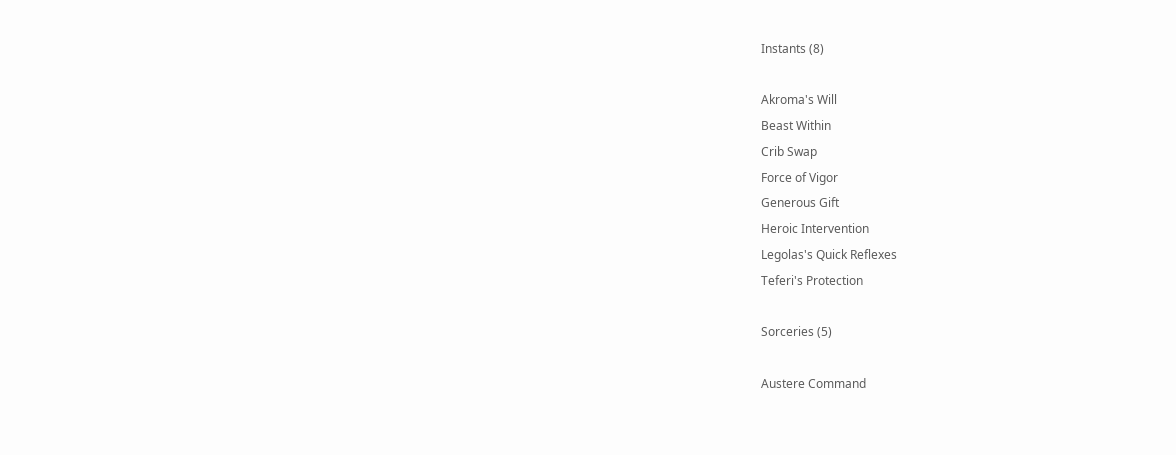Instants (8)

Akroma's Will
Beast Within
Crib Swap
Force of Vigor
Generous Gift
Heroic Intervention
Legolas's Quick Reflexes
Teferi's Protection

Sorceries (5)

Austere Command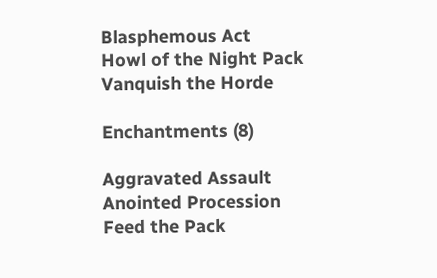Blasphemous Act
Howl of the Night Pack
Vanquish the Horde

Enchantments (8)

Aggravated Assault
Anointed Procession
Feed the Pack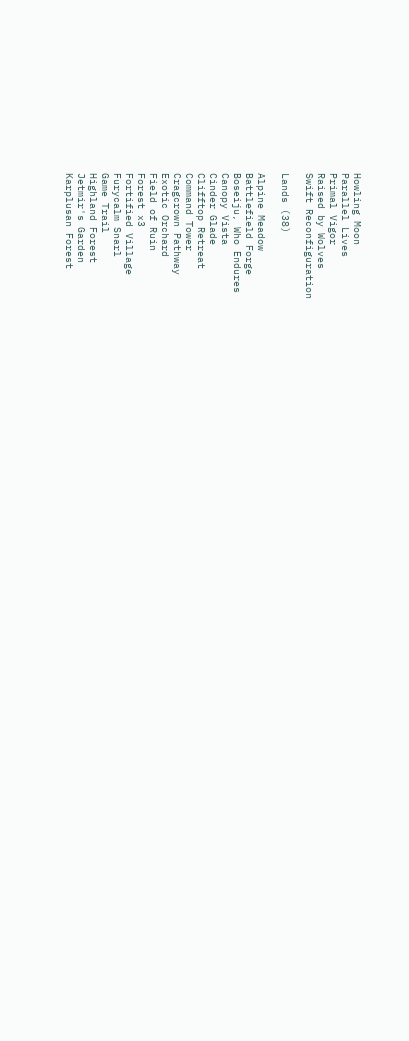Howling Moon
Parallel Lives
Primal Vigor
Raised by Wolves
Swift Reconfiguration

Lands (38)

Alpine Meadow
Battlefield Forge
Boseiju, Who Endures
Canopy Vista
Cinder Glade
Clifftop Retreat
Command Tower
Cragcrown Pathway
Exotic Orchard
Field of Ruin
Forest x3
Fortified Village
Furycalm Snarl
Game Trail
Highland Forest
Jetmir's Garden
Karplusan Forest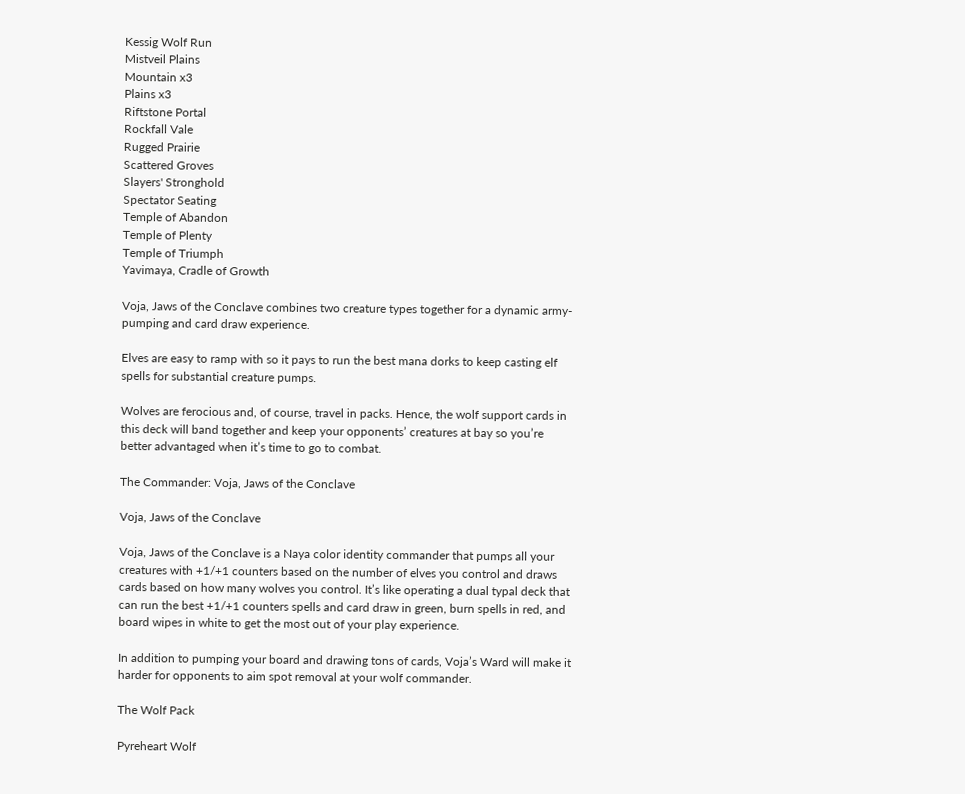Kessig Wolf Run
Mistveil Plains
Mountain x3
Plains x3
Riftstone Portal
Rockfall Vale
Rugged Prairie
Scattered Groves
Slayers' Stronghold
Spectator Seating
Temple of Abandon
Temple of Plenty
Temple of Triumph
Yavimaya, Cradle of Growth

Voja, Jaws of the Conclave combines two creature types together for a dynamic army-pumping and card draw experience.

Elves are easy to ramp with so it pays to run the best mana dorks to keep casting elf spells for substantial creature pumps.

Wolves are ferocious and, of course, travel in packs. Hence, the wolf support cards in this deck will band together and keep your opponents’ creatures at bay so you’re better advantaged when it’s time to go to combat.

The Commander: Voja, Jaws of the Conclave

Voja, Jaws of the Conclave

Voja, Jaws of the Conclave is a Naya color identity commander that pumps all your creatures with +1/+1 counters based on the number of elves you control and draws cards based on how many wolves you control. It’s like operating a dual typal deck that can run the best +1/+1 counters spells and card draw in green, burn spells in red, and board wipes in white to get the most out of your play experience.

In addition to pumping your board and drawing tons of cards, Voja’s Ward will make it harder for opponents to aim spot removal at your wolf commander.

The Wolf Pack

Pyreheart Wolf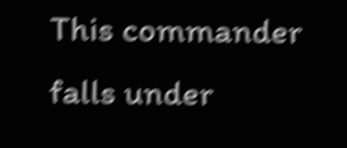This commander falls under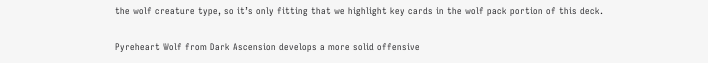the wolf creature type, so it’s only fitting that we highlight key cards in the wolf pack portion of this deck.

Pyreheart Wolf from Dark Ascension develops a more solid offensive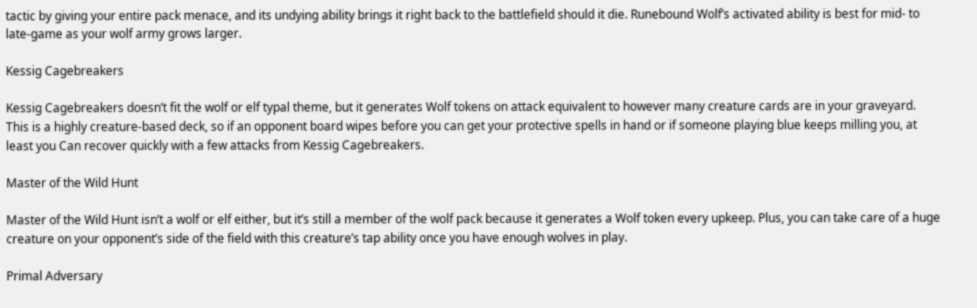tactic by giving your entire pack menace, and its undying ability brings it right back to the battlefield should it die. Runebound Wolf’s activated ability is best for mid- to late-game as your wolf army grows larger.

Kessig Cagebreakers

Kessig Cagebreakers doesn’t fit the wolf or elf typal theme, but it generates Wolf tokens on attack equivalent to however many creature cards are in your graveyard. This is a highly creature-based deck, so if an opponent board wipes before you can get your protective spells in hand or if someone playing blue keeps milling you, at least you Can recover quickly with a few attacks from Kessig Cagebreakers.

Master of the Wild Hunt

Master of the Wild Hunt isn’t a wolf or elf either, but it’s still a member of the wolf pack because it generates a Wolf token every upkeep. Plus, you can take care of a huge creature on your opponent’s side of the field with this creature’s tap ability once you have enough wolves in play.

Primal Adversary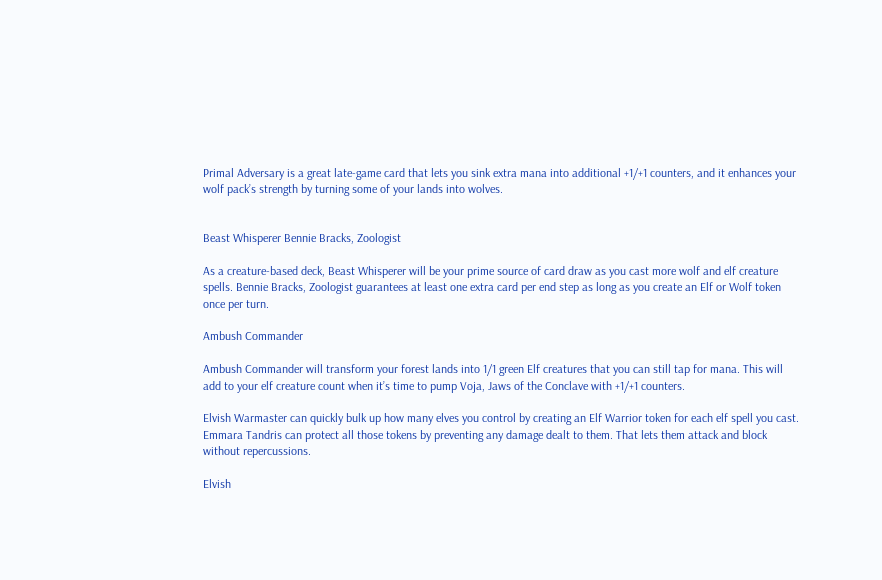Primal Adversary is a great late-game card that lets you sink extra mana into additional +1/+1 counters, and it enhances your wolf pack’s strength by turning some of your lands into wolves.


Beast Whisperer Bennie Bracks, Zoologist

As a creature-based deck, Beast Whisperer will be your prime source of card draw as you cast more wolf and elf creature spells. Bennie Bracks, Zoologist guarantees at least one extra card per end step as long as you create an Elf or Wolf token once per turn.

Ambush Commander

Ambush Commander will transform your forest lands into 1/1 green Elf creatures that you can still tap for mana. This will add to your elf creature count when it’s time to pump Voja, Jaws of the Conclave with +1/+1 counters.

Elvish Warmaster can quickly bulk up how many elves you control by creating an Elf Warrior token for each elf spell you cast. Emmara Tandris can protect all those tokens by preventing any damage dealt to them. That lets them attack and block without repercussions.

Elvish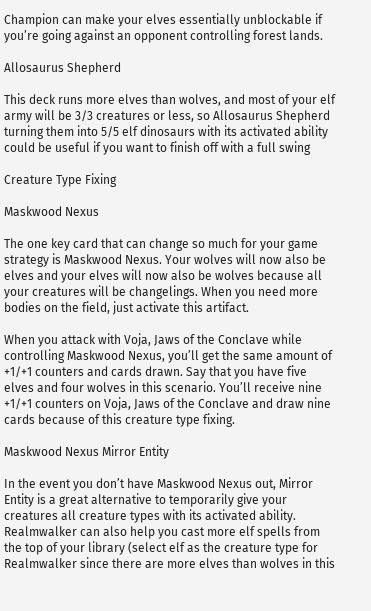Champion can make your elves essentially unblockable if you’re going against an opponent controlling forest lands.

Allosaurus Shepherd

This deck runs more elves than wolves, and most of your elf army will be 3/3 creatures or less, so Allosaurus Shepherd turning them into 5/5 elf dinosaurs with its activated ability could be useful if you want to finish off with a full swing

Creature Type Fixing

Maskwood Nexus

The one key card that can change so much for your game strategy is Maskwood Nexus. Your wolves will now also be elves and your elves will now also be wolves because all your creatures will be changelings. When you need more bodies on the field, just activate this artifact.

When you attack with Voja, Jaws of the Conclave while controlling Maskwood Nexus, you’ll get the same amount of +1/+1 counters and cards drawn. Say that you have five elves and four wolves in this scenario. You’ll receive nine +1/+1 counters on Voja, Jaws of the Conclave and draw nine cards because of this creature type fixing.

Maskwood Nexus Mirror Entity

In the event you don’t have Maskwood Nexus out, Mirror Entity is a great alternative to temporarily give your creatures all creature types with its activated ability. Realmwalker can also help you cast more elf spells from the top of your library (select elf as the creature type for Realmwalker since there are more elves than wolves in this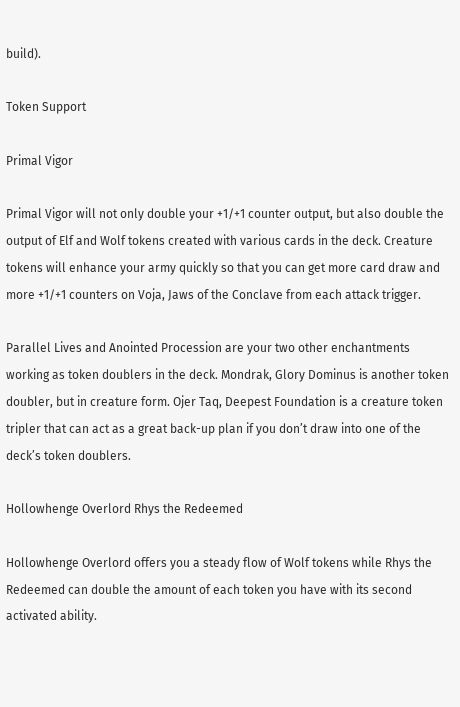build).

Token Support

Primal Vigor

Primal Vigor will not only double your +1/+1 counter output, but also double the output of Elf and Wolf tokens created with various cards in the deck. Creature tokens will enhance your army quickly so that you can get more card draw and more +1/+1 counters on Voja, Jaws of the Conclave from each attack trigger.

Parallel Lives and Anointed Procession are your two other enchantments working as token doublers in the deck. Mondrak, Glory Dominus is another token doubler, but in creature form. Ojer Taq, Deepest Foundation is a creature token tripler that can act as a great back-up plan if you don’t draw into one of the deck’s token doublers.

Hollowhenge Overlord Rhys the Redeemed

Hollowhenge Overlord offers you a steady flow of Wolf tokens while Rhys the Redeemed can double the amount of each token you have with its second activated ability.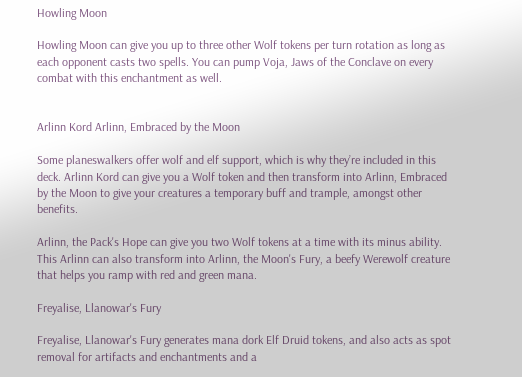Howling Moon

Howling Moon can give you up to three other Wolf tokens per turn rotation as long as each opponent casts two spells. You can pump Voja, Jaws of the Conclave on every combat with this enchantment as well.


Arlinn Kord Arlinn, Embraced by the Moon

Some planeswalkers offer wolf and elf support, which is why they’re included in this deck. Arlinn Kord can give you a Wolf token and then transform into Arlinn, Embraced by the Moon to give your creatures a temporary buff and trample, amongst other benefits.

Arlinn, the Pack's Hope can give you two Wolf tokens at a time with its minus ability. This Arlinn can also transform into Arlinn, the Moon's Fury, a beefy Werewolf creature that helps you ramp with red and green mana.

Freyalise, Llanowar's Fury

Freyalise, Llanowar's Fury generates mana dork Elf Druid tokens, and also acts as spot removal for artifacts and enchantments and a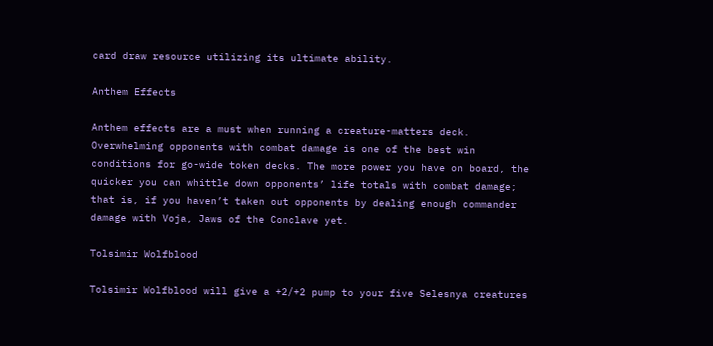card draw resource utilizing its ultimate ability.

Anthem Effects

Anthem effects are a must when running a creature-matters deck. Overwhelming opponents with combat damage is one of the best win conditions for go-wide token decks. The more power you have on board, the quicker you can whittle down opponents’ life totals with combat damage; that is, if you haven’t taken out opponents by dealing enough commander damage with Voja, Jaws of the Conclave yet.

Tolsimir Wolfblood

Tolsimir Wolfblood will give a +2/+2 pump to your five Selesnya creatures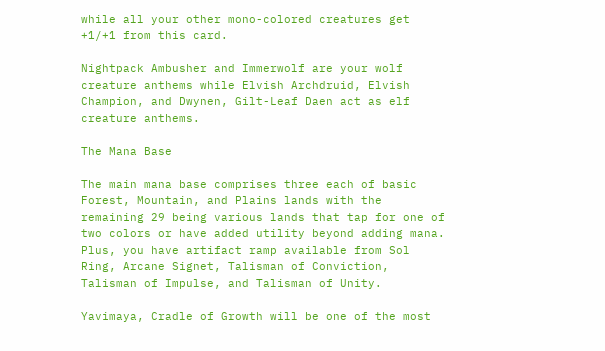while all your other mono-colored creatures get +1/+1 from this card.

Nightpack Ambusher and Immerwolf are your wolf creature anthems while Elvish Archdruid, Elvish Champion, and Dwynen, Gilt-Leaf Daen act as elf creature anthems.

The Mana Base

The main mana base comprises three each of basic Forest, Mountain, and Plains lands with the remaining 29 being various lands that tap for one of two colors or have added utility beyond adding mana. Plus, you have artifact ramp available from Sol Ring, Arcane Signet, Talisman of Conviction, Talisman of Impulse, and Talisman of Unity.

Yavimaya, Cradle of Growth will be one of the most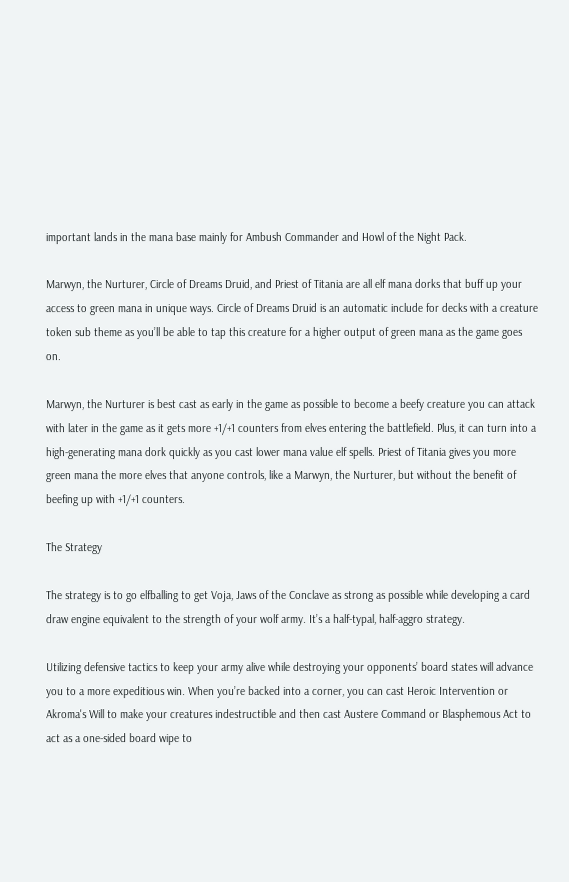important lands in the mana base mainly for Ambush Commander and Howl of the Night Pack.

Marwyn, the Nurturer, Circle of Dreams Druid, and Priest of Titania are all elf mana dorks that buff up your access to green mana in unique ways. Circle of Dreams Druid is an automatic include for decks with a creature token sub theme as you’ll be able to tap this creature for a higher output of green mana as the game goes on.

Marwyn, the Nurturer is best cast as early in the game as possible to become a beefy creature you can attack with later in the game as it gets more +1/+1 counters from elves entering the battlefield. Plus, it can turn into a high-generating mana dork quickly as you cast lower mana value elf spells. Priest of Titania gives you more green mana the more elves that anyone controls, like a Marwyn, the Nurturer, but without the benefit of beefing up with +1/+1 counters.

The Strategy

The strategy is to go elfballing to get Voja, Jaws of the Conclave as strong as possible while developing a card draw engine equivalent to the strength of your wolf army. It’s a half-typal, half-aggro strategy.

Utilizing defensive tactics to keep your army alive while destroying your opponents’ board states will advance you to a more expeditious win. When you’re backed into a corner, you can cast Heroic Intervention or Akroma's Will to make your creatures indestructible and then cast Austere Command or Blasphemous Act to act as a one-sided board wipe to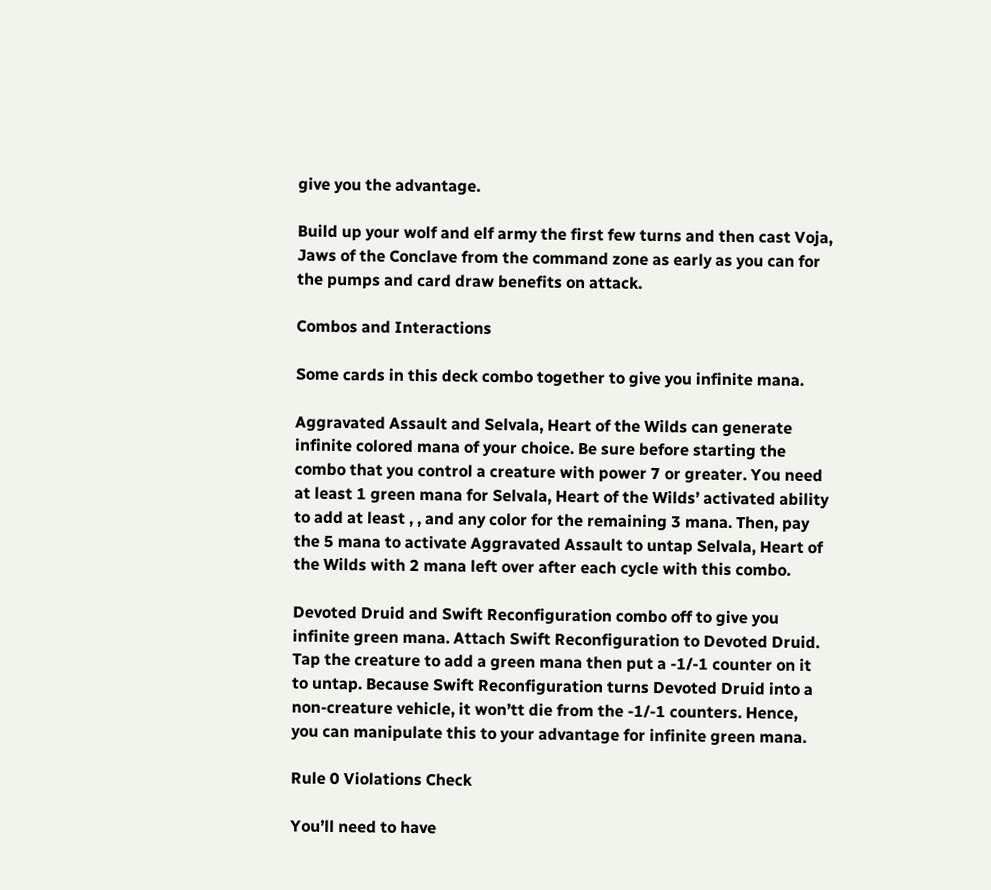give you the advantage.

Build up your wolf and elf army the first few turns and then cast Voja, Jaws of the Conclave from the command zone as early as you can for the pumps and card draw benefits on attack.

Combos and Interactions

Some cards in this deck combo together to give you infinite mana.

Aggravated Assault and Selvala, Heart of the Wilds can generate infinite colored mana of your choice. Be sure before starting the combo that you control a creature with power 7 or greater. You need at least 1 green mana for Selvala, Heart of the Wilds’ activated ability to add at least , , and any color for the remaining 3 mana. Then, pay the 5 mana to activate Aggravated Assault to untap Selvala, Heart of the Wilds with 2 mana left over after each cycle with this combo.

Devoted Druid and Swift Reconfiguration combo off to give you infinite green mana. Attach Swift Reconfiguration to Devoted Druid. Tap the creature to add a green mana then put a -1/-1 counter on it to untap. Because Swift Reconfiguration turns Devoted Druid into a non-creature vehicle, it won’tt die from the -1/-1 counters. Hence, you can manipulate this to your advantage for infinite green mana.

Rule 0 Violations Check

You’ll need to have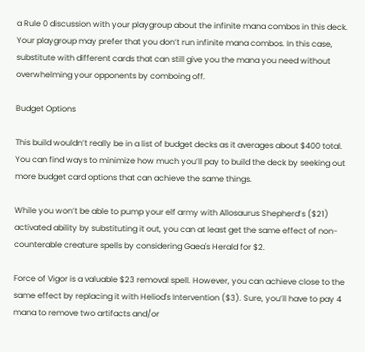a Rule 0 discussion with your playgroup about the infinite mana combos in this deck. Your playgroup may prefer that you don’t run infinite mana combos. In this case, substitute with different cards that can still give you the mana you need without overwhelming your opponents by comboing off.

Budget Options

This build wouldn’t really be in a list of budget decks as it averages about $400 total. You can find ways to minimize how much you’ll pay to build the deck by seeking out more budget card options that can achieve the same things.

While you won’t be able to pump your elf army with Allosaurus Shepherd’s ($21) activated ability by substituting it out, you can at least get the same effect of non-counterable creature spells by considering Gaea's Herald for $2.

Force of Vigor is a valuable $23 removal spell. However, you can achieve close to the same effect by replacing it with Heliod's Intervention ($3). Sure, you’ll have to pay 4 mana to remove two artifacts and/or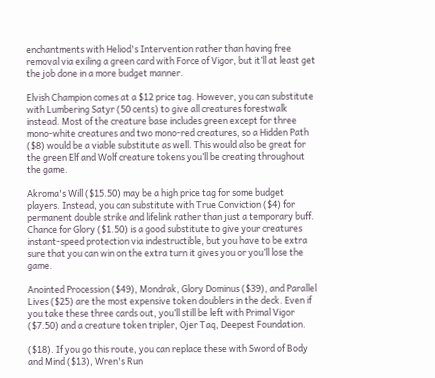enchantments with Heliod's Intervention rather than having free removal via exiling a green card with Force of Vigor, but it’ll at least get the job done in a more budget manner.

Elvish Champion comes at a $12 price tag. However, you can substitute with Lumbering Satyr (50 cents) to give all creatures forestwalk instead. Most of the creature base includes green except for three mono-white creatures and two mono-red creatures, so a Hidden Path ($8) would be a viable substitute as well. This would also be great for the green Elf and Wolf creature tokens you’ll be creating throughout the game.

Akroma's Will ($15.50) may be a high price tag for some budget players. Instead, you can substitute with True Conviction ($4) for permanent double strike and lifelink rather than just a temporary buff. Chance for Glory ($1.50) is a good substitute to give your creatures instant-speed protection via indestructible, but you have to be extra sure that you can win on the extra turn it gives you or you’ll lose the game.

Anointed Procession ($49), Mondrak, Glory Dominus ($39), and Parallel Lives ($25) are the most expensive token doublers in the deck. Even if you take these three cards out, you’ll still be left with Primal Vigor ($7.50) and a creature token tripler, Ojer Taq, Deepest Foundation.

($18). If you go this route, you can replace these with Sword of Body and Mind ($13), Wren's Run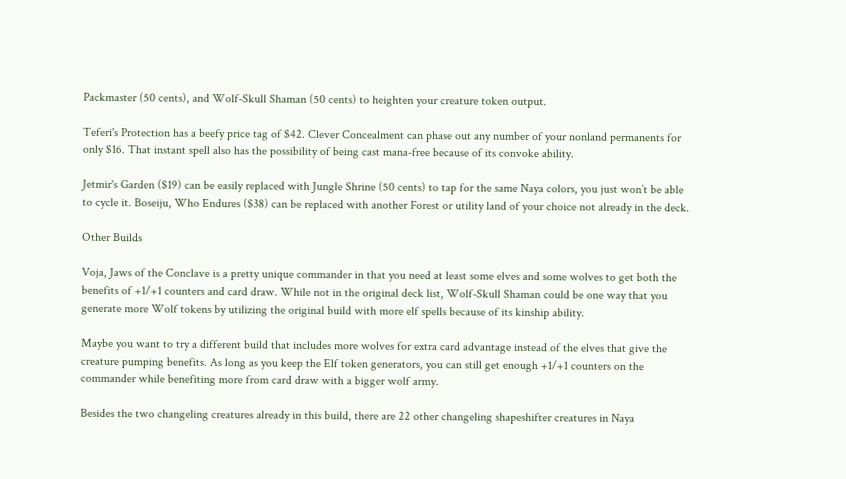Packmaster (50 cents), and Wolf-Skull Shaman (50 cents) to heighten your creature token output.

Teferi's Protection has a beefy price tag of $42. Clever Concealment can phase out any number of your nonland permanents for only $16. That instant spell also has the possibility of being cast mana-free because of its convoke ability.

Jetmir's Garden ($19) can be easily replaced with Jungle Shrine (50 cents) to tap for the same Naya colors, you just won’t be able to cycle it. Boseiju, Who Endures ($38) can be replaced with another Forest or utility land of your choice not already in the deck.

Other Builds

Voja, Jaws of the Conclave is a pretty unique commander in that you need at least some elves and some wolves to get both the benefits of +1/+1 counters and card draw. While not in the original deck list, Wolf-Skull Shaman could be one way that you generate more Wolf tokens by utilizing the original build with more elf spells because of its kinship ability.

Maybe you want to try a different build that includes more wolves for extra card advantage instead of the elves that give the creature pumping benefits. As long as you keep the Elf token generators, you can still get enough +1/+1 counters on the commander while benefiting more from card draw with a bigger wolf army.

Besides the two changeling creatures already in this build, there are 22 other changeling shapeshifter creatures in Naya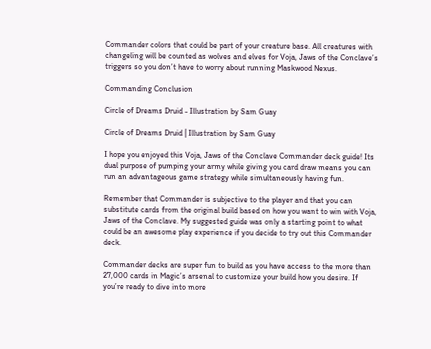Commander colors that could be part of your creature base. All creatures with changeling will be counted as wolves and elves for Voja, Jaws of the Conclave’s triggers so you don’t have to worry about running Maskwood Nexus.

Commanding Conclusion

Circle of Dreams Druid - Illustration by Sam Guay

Circle of Dreams Druid | Illustration by Sam Guay

I hope you enjoyed this Voja, Jaws of the Conclave Commander deck guide! Its dual purpose of pumping your army while giving you card draw means you can run an advantageous game strategy while simultaneously having fun.

Remember that Commander is subjective to the player and that you can substitute cards from the original build based on how you want to win with Voja, Jaws of the Conclave. My suggested guide was only a starting point to what could be an awesome play experience if you decide to try out this Commander deck.

Commander decks are super fun to build as you have access to the more than 27,000 cards in Magic’s arsenal to customize your build how you desire. If you’re ready to dive into more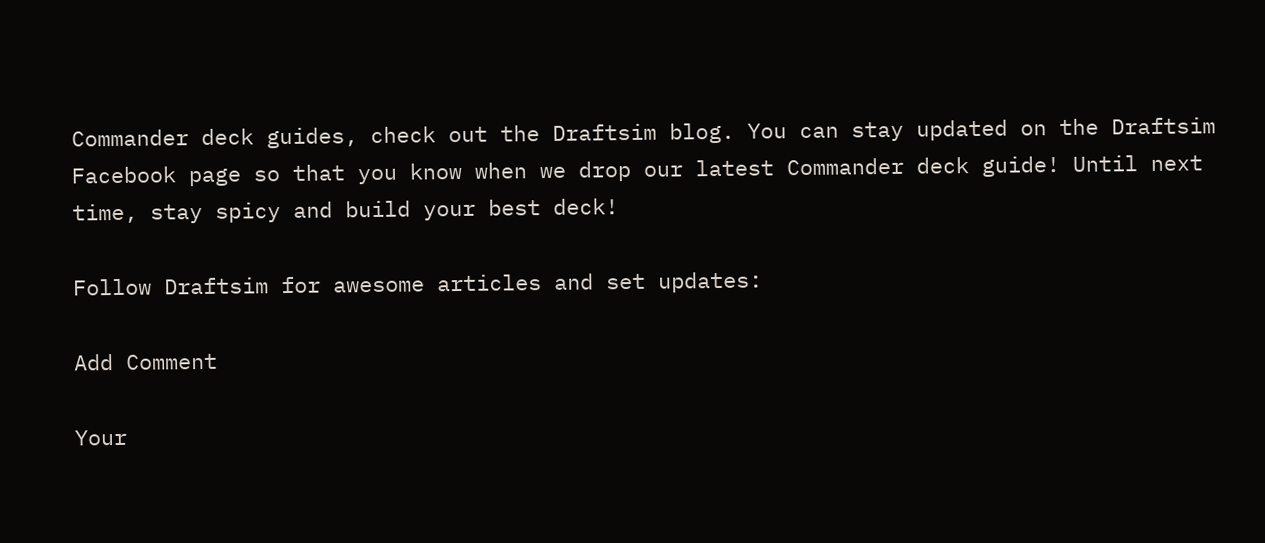Commander deck guides, check out the Draftsim blog. You can stay updated on the Draftsim Facebook page so that you know when we drop our latest Commander deck guide! Until next time, stay spicy and build your best deck!

Follow Draftsim for awesome articles and set updates:

Add Comment

Your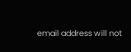email address will not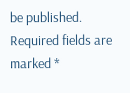be published. Required fields are marked *